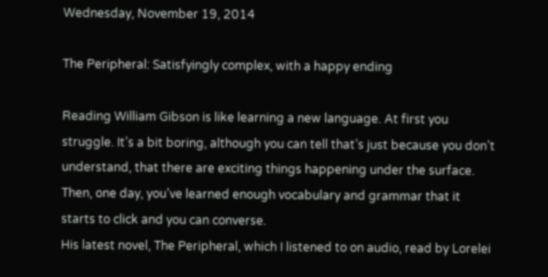Wednesday, November 19, 2014

The Peripheral: Satisfyingly complex, with a happy ending

Reading William Gibson is like learning a new language. At first you struggle. It’s a bit boring, although you can tell that’s just because you don’t understand, that there are exciting things happening under the surface. Then, one day, you’ve learned enough vocabulary and grammar that it starts to click and you can converse.
His latest novel, The Peripheral, which I listened to on audio, read by Lorelei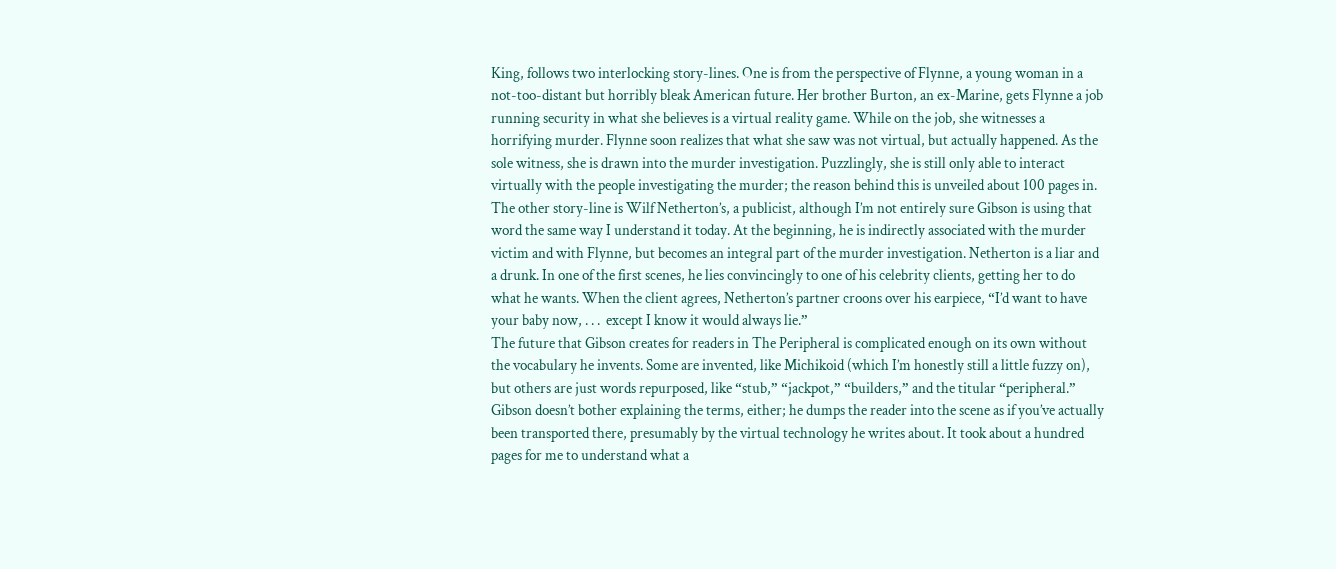King, follows two interlocking story-lines. One is from the perspective of Flynne, a young woman in a not-too-distant but horribly bleak American future. Her brother Burton, an ex-Marine, gets Flynne a job running security in what she believes is a virtual reality game. While on the job, she witnesses a horrifying murder. Flynne soon realizes that what she saw was not virtual, but actually happened. As the sole witness, she is drawn into the murder investigation. Puzzlingly, she is still only able to interact virtually with the people investigating the murder; the reason behind this is unveiled about 100 pages in.
The other story-line is Wilf Netherton’s, a publicist, although I’m not entirely sure Gibson is using that word the same way I understand it today. At the beginning, he is indirectly associated with the murder victim and with Flynne, but becomes an integral part of the murder investigation. Netherton is a liar and a drunk. In one of the first scenes, he lies convincingly to one of his celebrity clients, getting her to do  what he wants. When the client agrees, Netherton’s partner croons over his earpiece, “I’d want to have your baby now, . . .  except I know it would always lie.”
The future that Gibson creates for readers in The Peripheral is complicated enough on its own without the vocabulary he invents. Some are invented, like Michikoid (which I’m honestly still a little fuzzy on), but others are just words repurposed, like “stub,” “jackpot,” “builders,” and the titular “peripheral.” Gibson doesn’t bother explaining the terms, either; he dumps the reader into the scene as if you’ve actually been transported there, presumably by the virtual technology he writes about. It took about a hundred pages for me to understand what a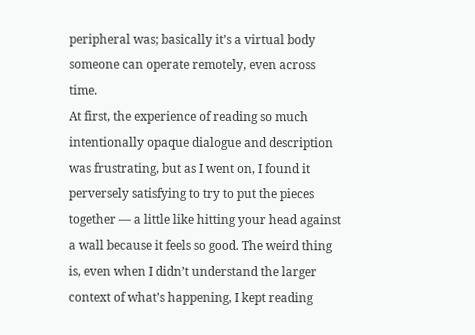peripheral was; basically it’s a virtual body someone can operate remotely, even across time.
At first, the experience of reading so much intentionally opaque dialogue and description was frustrating, but as I went on, I found it perversely satisfying to try to put the pieces together — a little like hitting your head against a wall because it feels so good. The weird thing is, even when I didn’t understand the larger context of what’s happening, I kept reading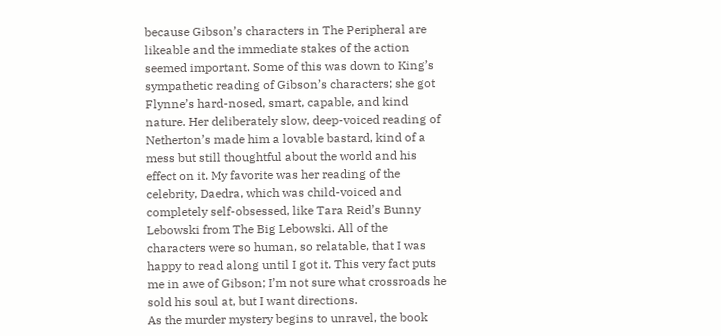because Gibson’s characters in The Peripheral are likeable and the immediate stakes of the action seemed important. Some of this was down to King’s sympathetic reading of Gibson’s characters; she got Flynne’s hard-nosed, smart, capable, and kind nature. Her deliberately slow, deep-voiced reading of Netherton’s made him a lovable bastard, kind of a mess but still thoughtful about the world and his effect on it. My favorite was her reading of the celebrity, Daedra, which was child-voiced and completely self-obsessed, like Tara Reid’s Bunny Lebowski from The Big Lebowski. All of the characters were so human, so relatable, that I was happy to read along until I got it. This very fact puts me in awe of Gibson; I’m not sure what crossroads he sold his soul at, but I want directions.
As the murder mystery begins to unravel, the book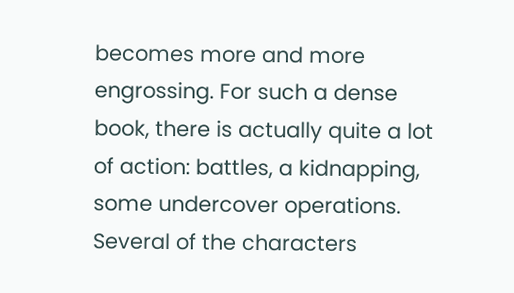becomes more and more engrossing. For such a dense book, there is actually quite a lot of action: battles, a kidnapping, some undercover operations. Several of the characters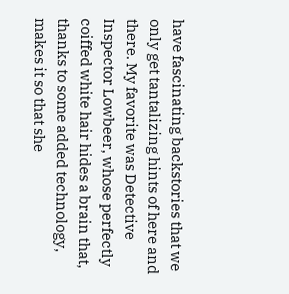have fascinating backstories that we only get tantalizing hints of here and there. My favorite was Detective Inspector Lowbeer, whose perfectly coiffed white hair hides a brain that, thanks to some added technology, makes it so that she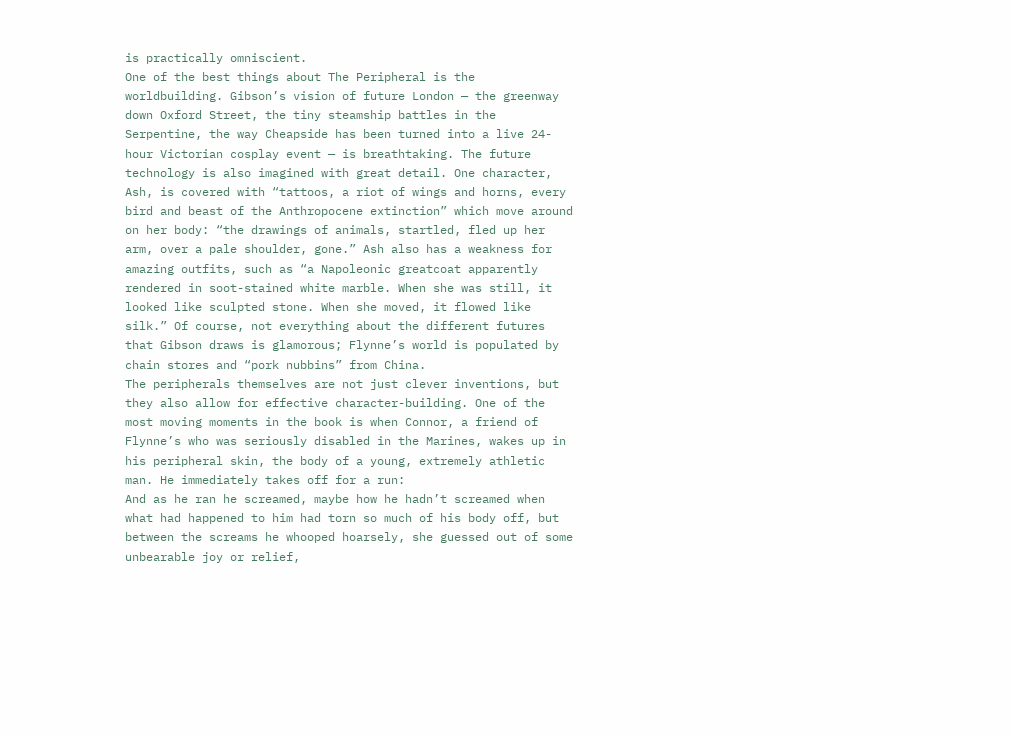is practically omniscient.
One of the best things about The Peripheral is the worldbuilding. Gibson’s vision of future London — the greenway down Oxford Street, the tiny steamship battles in the Serpentine, the way Cheapside has been turned into a live 24-hour Victorian cosplay event — is breathtaking. The future technology is also imagined with great detail. One character, Ash, is covered with “tattoos, a riot of wings and horns, every bird and beast of the Anthropocene extinction” which move around on her body: “the drawings of animals, startled, fled up her arm, over a pale shoulder, gone.” Ash also has a weakness for amazing outfits, such as “a Napoleonic greatcoat apparently rendered in soot-stained white marble. When she was still, it looked like sculpted stone. When she moved, it flowed like silk.” Of course, not everything about the different futures that Gibson draws is glamorous; Flynne’s world is populated by chain stores and “pork nubbins” from China.
The peripherals themselves are not just clever inventions, but they also allow for effective character-building. One of the most moving moments in the book is when Connor, a friend of Flynne’s who was seriously disabled in the Marines, wakes up in his peripheral skin, the body of a young, extremely athletic man. He immediately takes off for a run:
And as he ran he screamed, maybe how he hadn’t screamed when what had happened to him had torn so much of his body off, but between the screams he whooped hoarsely, she guessed out of some unbearable joy or relief,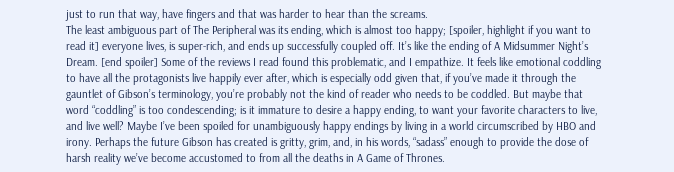just to run that way, have fingers and that was harder to hear than the screams.
The least ambiguous part of The Peripheral was its ending, which is almost too happy; [spoiler, highlight if you want to read it] everyone lives, is super-rich, and ends up successfully coupled off. It’s like the ending of A Midsummer Night’s Dream. [end spoiler] Some of the reviews I read found this problematic, and I empathize. It feels like emotional coddling to have all the protagonists live happily ever after, which is especially odd given that, if you’ve made it through the gauntlet of Gibson’s terminology, you’re probably not the kind of reader who needs to be coddled. But maybe that word “coddling” is too condescending; is it immature to desire a happy ending, to want your favorite characters to live, and live well? Maybe I’ve been spoiled for unambiguously happy endings by living in a world circumscribed by HBO and irony. Perhaps the future Gibson has created is gritty, grim, and, in his words, “sadass” enough to provide the dose of harsh reality we’ve become accustomed to from all the deaths in A Game of Thrones.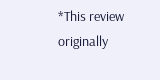*This review originally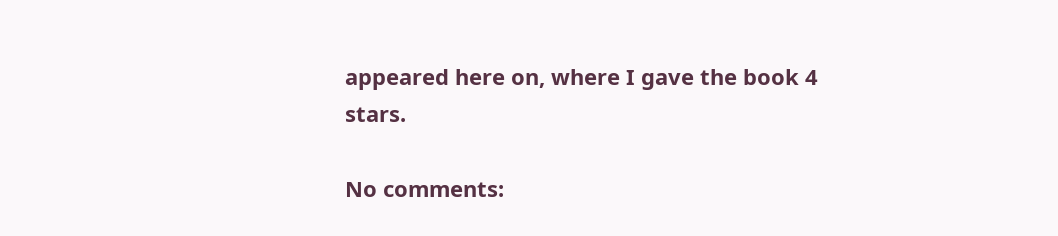appeared here on, where I gave the book 4 stars.

No comments: